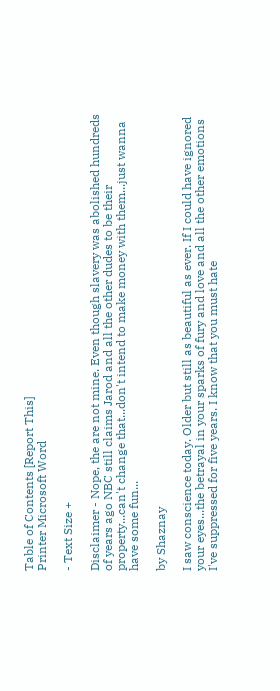Table of Contents [Report This]
Printer Microsoft Word

- Text Size +

Disclaimer - Nope, the are not mine. Even though slavery was abolished hundreds of years ago NBC still claims Jarod and all the other dudes to be their property...can't change that...don't intend to make money with them...just wanna have some fun...

by Shaznay

I saw conscience today. Older but still as beautiful as ever. If I could have ignored your eyes...the betrayal in your sparks of fury and love and all the other emotions I've suppressed for five years. I know that you must hate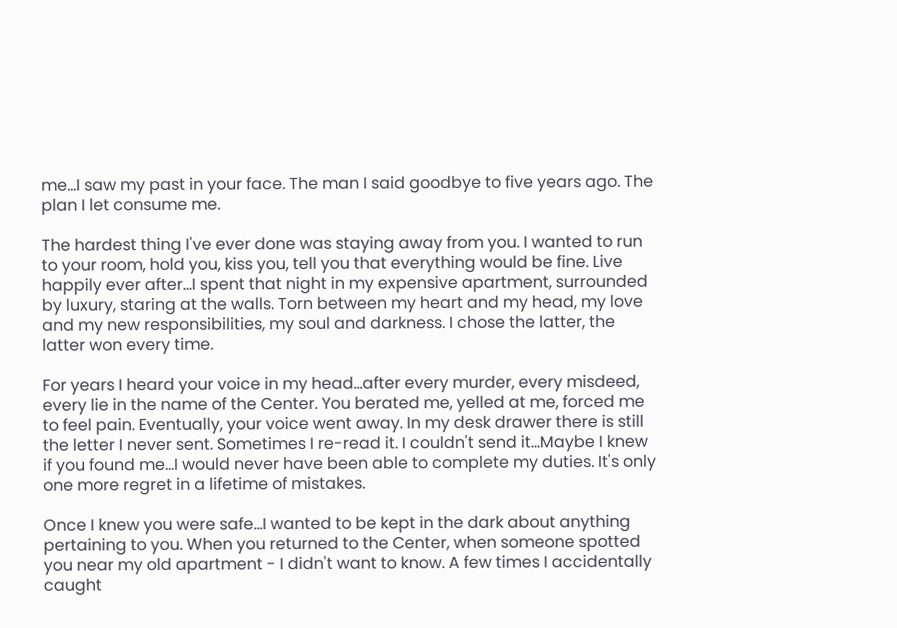me...I saw my past in your face. The man I said goodbye to five years ago. The plan I let consume me.

The hardest thing I've ever done was staying away from you. I wanted to run to your room, hold you, kiss you, tell you that everything would be fine. Live happily ever after...I spent that night in my expensive apartment, surrounded by luxury, staring at the walls. Torn between my heart and my head, my love and my new responsibilities, my soul and darkness. I chose the latter, the latter won every time.

For years I heard your voice in my head...after every murder, every misdeed, every lie in the name of the Center. You berated me, yelled at me, forced me to feel pain. Eventually, your voice went away. In my desk drawer there is still the letter I never sent. Sometimes I re-read it. I couldn't send it...Maybe I knew if you found me...I would never have been able to complete my duties. It's only one more regret in a lifetime of mistakes.

Once I knew you were safe...I wanted to be kept in the dark about anything pertaining to you. When you returned to the Center, when someone spotted you near my old apartment - I didn't want to know. A few times I accidentally caught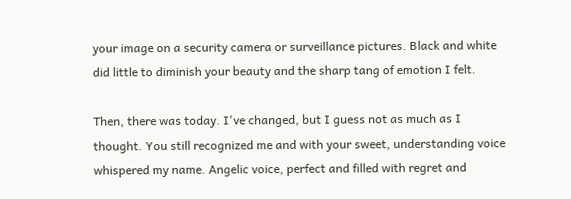your image on a security camera or surveillance pictures. Black and white did little to diminish your beauty and the sharp tang of emotion I felt.

Then, there was today. I've changed, but I guess not as much as I thought. You still recognized me and with your sweet, understanding voice whispered my name. Angelic voice, perfect and filled with regret and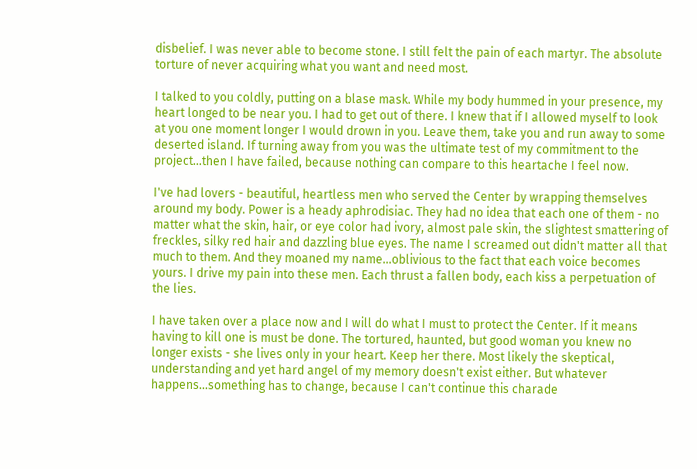disbelief. I was never able to become stone. I still felt the pain of each martyr. The absolute torture of never acquiring what you want and need most.

I talked to you coldly, putting on a blase mask. While my body hummed in your presence, my heart longed to be near you. I had to get out of there. I knew that if I allowed myself to look at you one moment longer I would drown in you. Leave them, take you and run away to some deserted island. If turning away from you was the ultimate test of my commitment to the project...then I have failed, because nothing can compare to this heartache I feel now.

I've had lovers - beautiful, heartless men who served the Center by wrapping themselves around my body. Power is a heady aphrodisiac. They had no idea that each one of them - no matter what the skin, hair, or eye color had ivory, almost pale skin, the slightest smattering of freckles, silky red hair and dazzling blue eyes. The name I screamed out didn't matter all that much to them. And they moaned my name...oblivious to the fact that each voice becomes yours. I drive my pain into these men. Each thrust a fallen body, each kiss a perpetuation of the lies.

I have taken over a place now and I will do what I must to protect the Center. If it means having to kill one is must be done. The tortured, haunted, but good woman you knew no longer exists - she lives only in your heart. Keep her there. Most likely the skeptical, understanding and yet hard angel of my memory doesn't exist either. But whatever happens...something has to change, because I can't continue this charade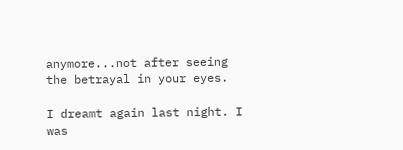anymore...not after seeing the betrayal in your eyes.

I dreamt again last night. I was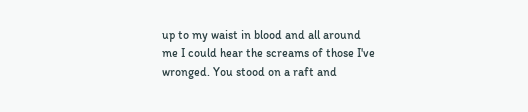up to my waist in blood and all around me I could hear the screams of those I've wronged. You stood on a raft and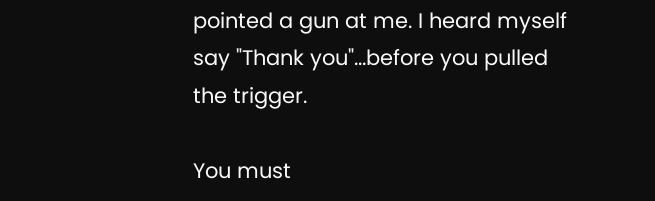pointed a gun at me. I heard myself say "Thank you"...before you pulled the trigger.

You must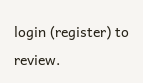login (register) to review.